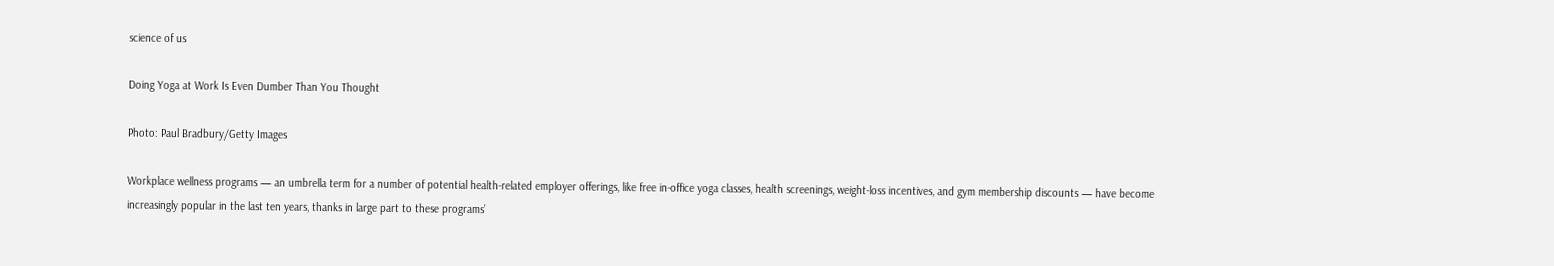science of us

Doing Yoga at Work Is Even Dumber Than You Thought

Photo: Paul Bradbury/Getty Images

Workplace wellness programs — an umbrella term for a number of potential health-related employer offerings, like free in-office yoga classes, health screenings, weight-loss incentives, and gym membership discounts — have become increasingly popular in the last ten years, thanks in large part to these programs’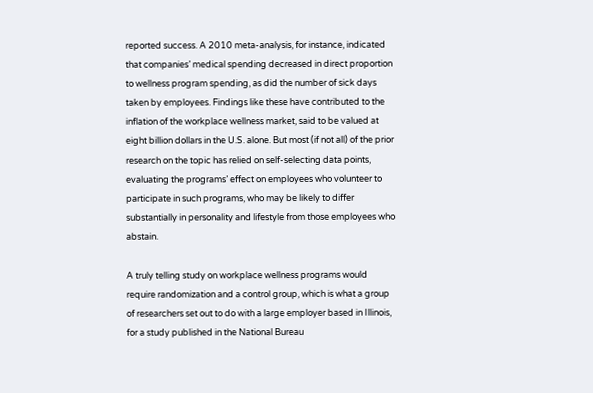reported success. A 2010 meta-analysis, for instance, indicated that companies’ medical spending decreased in direct proportion to wellness program spending, as did the number of sick days taken by employees. Findings like these have contributed to the inflation of the workplace wellness market, said to be valued at eight billion dollars in the U.S. alone. But most (if not all) of the prior research on the topic has relied on self-selecting data points, evaluating the programs’ effect on employees who volunteer to participate in such programs, who may be likely to differ substantially in personality and lifestyle from those employees who abstain.

A truly telling study on workplace wellness programs would require randomization and a control group, which is what a group of researchers set out to do with a large employer based in Illinois, for a study published in the National Bureau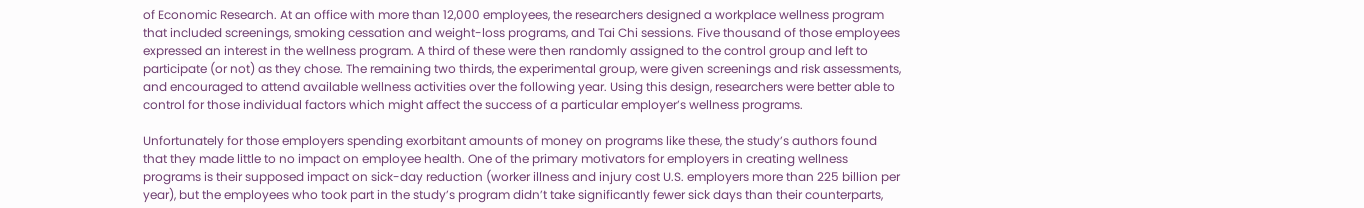of Economic Research. At an office with more than 12,000 employees, the researchers designed a workplace wellness program that included screenings, smoking cessation and weight-loss programs, and Tai Chi sessions. Five thousand of those employees expressed an interest in the wellness program. A third of these were then randomly assigned to the control group and left to participate (or not) as they chose. The remaining two thirds, the experimental group, were given screenings and risk assessments, and encouraged to attend available wellness activities over the following year. Using this design, researchers were better able to control for those individual factors which might affect the success of a particular employer’s wellness programs.

Unfortunately for those employers spending exorbitant amounts of money on programs like these, the study’s authors found that they made little to no impact on employee health. One of the primary motivators for employers in creating wellness programs is their supposed impact on sick-day reduction (worker illness and injury cost U.S. employers more than 225 billion per year), but the employees who took part in the study’s program didn’t take significantly fewer sick days than their counterparts,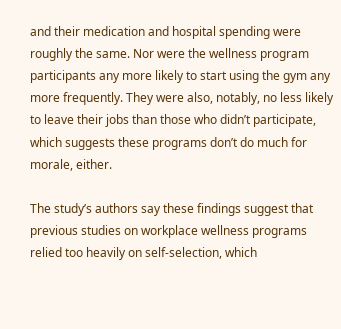and their medication and hospital spending were roughly the same. Nor were the wellness program participants any more likely to start using the gym any more frequently. They were also, notably, no less likely to leave their jobs than those who didn’t participate, which suggests these programs don’t do much for morale, either.

The study’s authors say these findings suggest that previous studies on workplace wellness programs relied too heavily on self-selection, which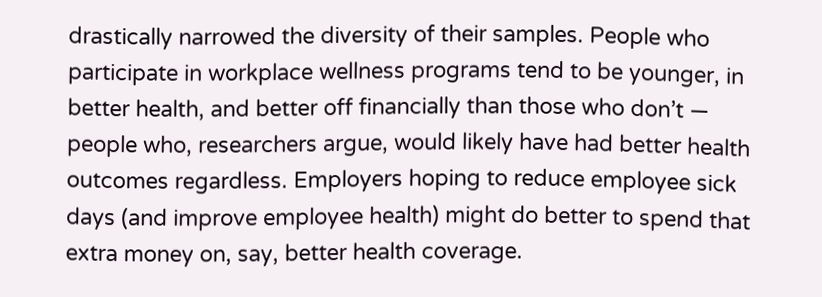drastically narrowed the diversity of their samples. People who participate in workplace wellness programs tend to be younger, in better health, and better off financially than those who don’t — people who, researchers argue, would likely have had better health outcomes regardless. Employers hoping to reduce employee sick days (and improve employee health) might do better to spend that extra money on, say, better health coverage.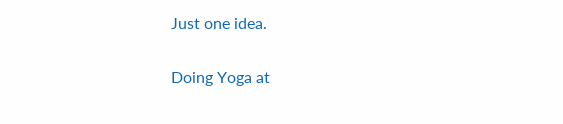Just one idea.

Doing Yoga at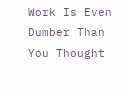Work Is Even Dumber Than You Thought